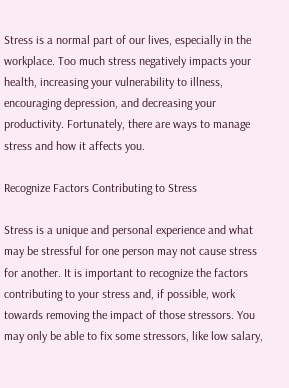Stress is a normal part of our lives, especially in the workplace. Too much stress negatively impacts your health, increasing your vulnerability to illness, encouraging depression, and decreasing your productivity. Fortunately, there are ways to manage stress and how it affects you.

Recognize Factors Contributing to Stress

Stress is a unique and personal experience and what may be stressful for one person may not cause stress for another. It is important to recognize the factors contributing to your stress and, if possible, work towards removing the impact of those stressors. You may only be able to fix some stressors, like low salary,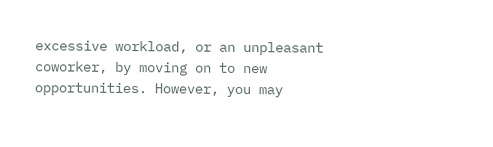excessive workload, or an unpleasant coworker, by moving on to new opportunities. However, you may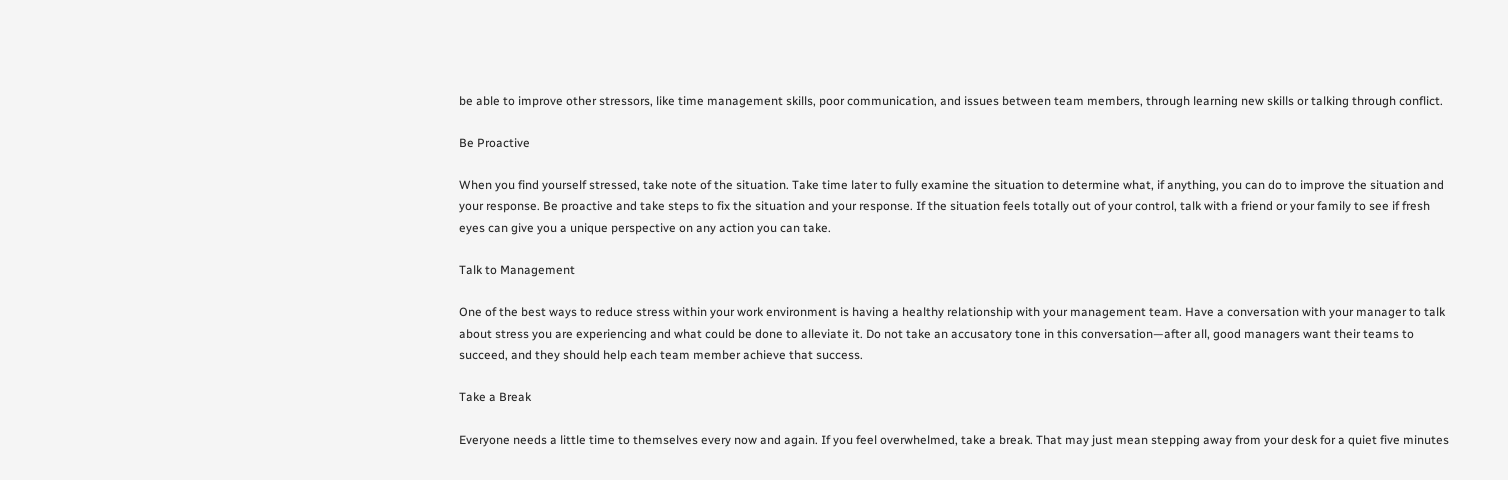be able to improve other stressors, like time management skills, poor communication, and issues between team members, through learning new skills or talking through conflict.

Be Proactive

When you find yourself stressed, take note of the situation. Take time later to fully examine the situation to determine what, if anything, you can do to improve the situation and your response. Be proactive and take steps to fix the situation and your response. If the situation feels totally out of your control, talk with a friend or your family to see if fresh eyes can give you a unique perspective on any action you can take.

Talk to Management

One of the best ways to reduce stress within your work environment is having a healthy relationship with your management team. Have a conversation with your manager to talk about stress you are experiencing and what could be done to alleviate it. Do not take an accusatory tone in this conversation—after all, good managers want their teams to succeed, and they should help each team member achieve that success.

Take a Break

Everyone needs a little time to themselves every now and again. If you feel overwhelmed, take a break. That may just mean stepping away from your desk for a quiet five minutes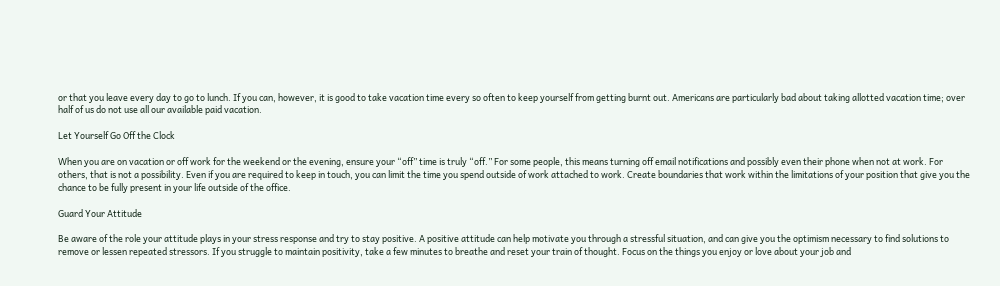or that you leave every day to go to lunch. If you can, however, it is good to take vacation time every so often to keep yourself from getting burnt out. Americans are particularly bad about taking allotted vacation time; over half of us do not use all our available paid vacation.

Let Yourself Go Off the Clock

When you are on vacation or off work for the weekend or the evening, ensure your “off” time is truly “off.” For some people, this means turning off email notifications and possibly even their phone when not at work. For others, that is not a possibility. Even if you are required to keep in touch, you can limit the time you spend outside of work attached to work. Create boundaries that work within the limitations of your position that give you the chance to be fully present in your life outside of the office.

Guard Your Attitude

Be aware of the role your attitude plays in your stress response and try to stay positive. A positive attitude can help motivate you through a stressful situation, and can give you the optimism necessary to find solutions to remove or lessen repeated stressors. If you struggle to maintain positivity, take a few minutes to breathe and reset your train of thought. Focus on the things you enjoy or love about your job and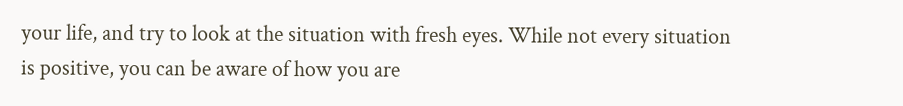your life, and try to look at the situation with fresh eyes. While not every situation is positive, you can be aware of how you are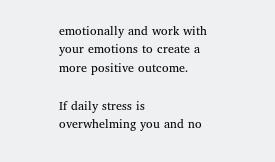emotionally and work with your emotions to create a more positive outcome.

If daily stress is overwhelming you and no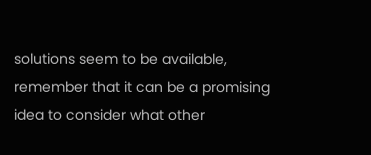solutions seem to be available, remember that it can be a promising idea to consider what other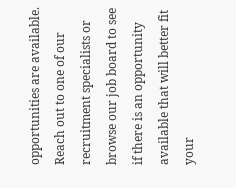opportunities are available. Reach out to one of our recruitment specialists or browse our job board to see if there is an opportunity available that will better fit your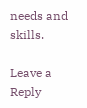needs and skills.

Leave a Reply